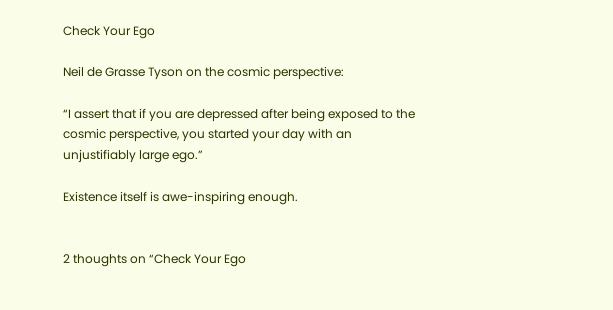Check Your Ego

Neil de Grasse Tyson on the cosmic perspective:

“I assert that if you are depressed after being exposed to the cosmic perspective, you started your day with an unjustifiably large ego.”

Existence itself is awe-inspiring enough.


2 thoughts on “Check Your Ego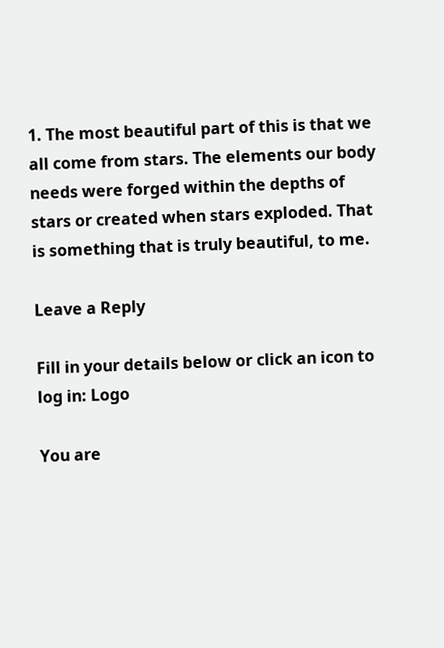1. The most beautiful part of this is that we all come from stars. The elements our body needs were forged within the depths of stars or created when stars exploded. That is something that is truly beautiful, to me.

Leave a Reply

Fill in your details below or click an icon to log in: Logo

You are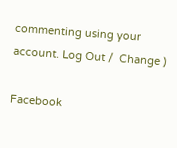commenting using your account. Log Out /  Change )

Facebook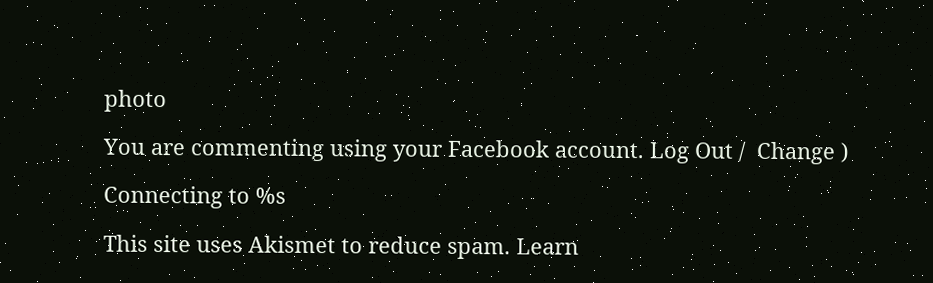photo

You are commenting using your Facebook account. Log Out /  Change )

Connecting to %s

This site uses Akismet to reduce spam. Learn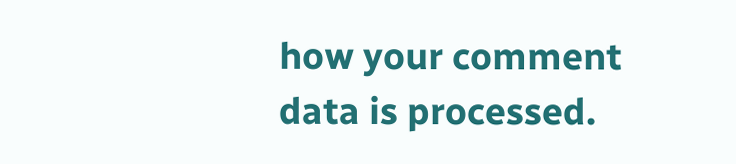how your comment data is processed.